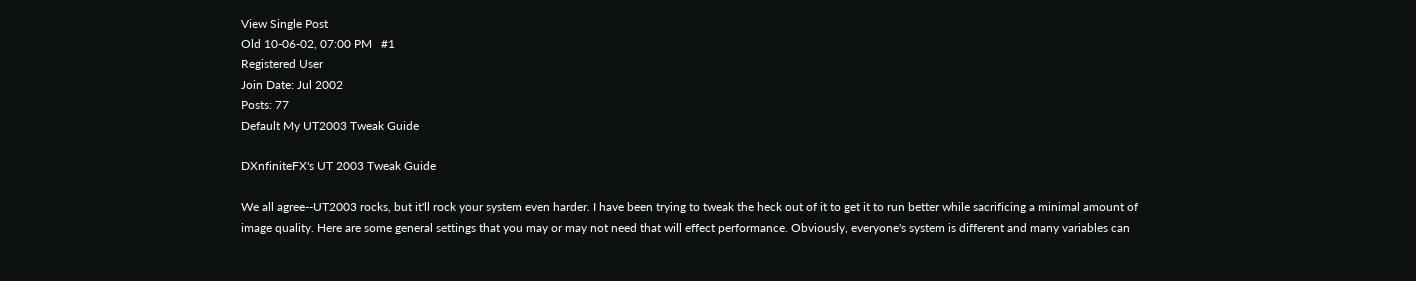View Single Post
Old 10-06-02, 07:00 PM   #1
Registered User
Join Date: Jul 2002
Posts: 77
Default My UT2003 Tweak Guide

DXnfiniteFX's UT 2003 Tweak Guide

We all agree--UT2003 rocks, but it'll rock your system even harder. I have been trying to tweak the heck out of it to get it to run better while sacrificing a minimal amount of image quality. Here are some general settings that you may or may not need that will effect performance. Obviously, everyone's system is different and many variables can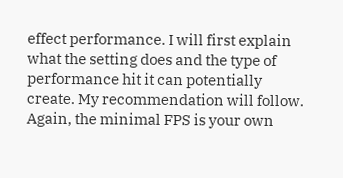effect performance. I will first explain what the setting does and the type of performance hit it can potentially create. My recommendation will follow. Again, the minimal FPS is your own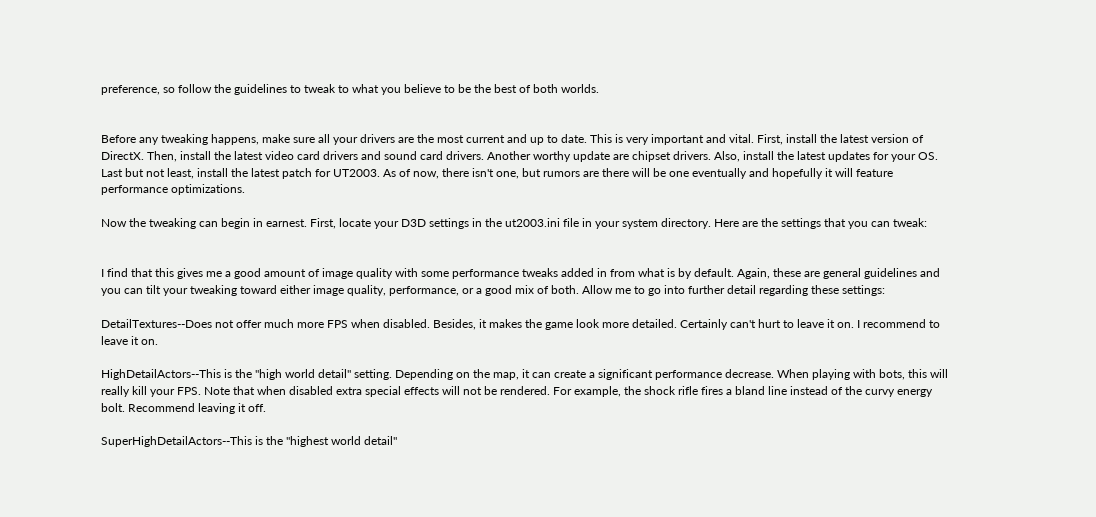preference, so follow the guidelines to tweak to what you believe to be the best of both worlds.


Before any tweaking happens, make sure all your drivers are the most current and up to date. This is very important and vital. First, install the latest version of DirectX. Then, install the latest video card drivers and sound card drivers. Another worthy update are chipset drivers. Also, install the latest updates for your OS. Last but not least, install the latest patch for UT2003. As of now, there isn't one, but rumors are there will be one eventually and hopefully it will feature performance optimizations.

Now the tweaking can begin in earnest. First, locate your D3D settings in the ut2003.ini file in your system directory. Here are the settings that you can tweak:


I find that this gives me a good amount of image quality with some performance tweaks added in from what is by default. Again, these are general guidelines and you can tilt your tweaking toward either image quality, performance, or a good mix of both. Allow me to go into further detail regarding these settings:

DetailTextures--Does not offer much more FPS when disabled. Besides, it makes the game look more detailed. Certainly can't hurt to leave it on. I recommend to leave it on.

HighDetailActors--This is the "high world detail" setting. Depending on the map, it can create a significant performance decrease. When playing with bots, this will really kill your FPS. Note that when disabled extra special effects will not be rendered. For example, the shock rifle fires a bland line instead of the curvy energy bolt. Recommend leaving it off.

SuperHighDetailActors--This is the "highest world detail"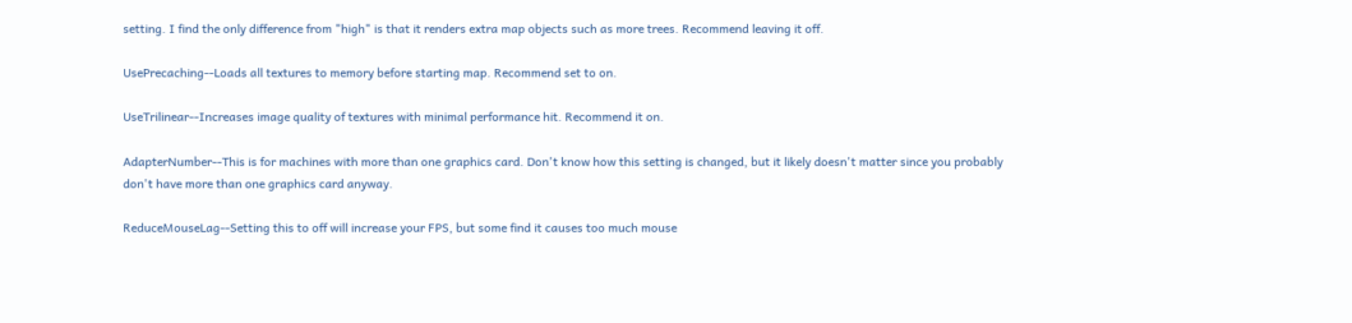setting. I find the only difference from "high" is that it renders extra map objects such as more trees. Recommend leaving it off.

UsePrecaching--Loads all textures to memory before starting map. Recommend set to on.

UseTrilinear--Increases image quality of textures with minimal performance hit. Recommend it on.

AdapterNumber--This is for machines with more than one graphics card. Don't know how this setting is changed, but it likely doesn't matter since you probably don't have more than one graphics card anyway.

ReduceMouseLag--Setting this to off will increase your FPS, but some find it causes too much mouse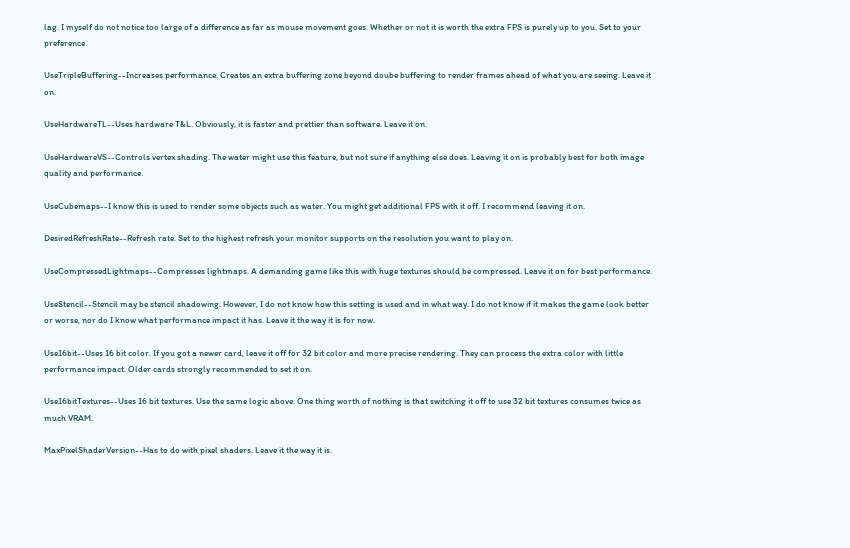lag. I myself do not notice too large of a difference as far as mouse movement goes. Whether or not it is worth the extra FPS is purely up to you. Set to your preference.

UseTripleBuffering--Increases performance. Creates an extra buffering zone beyond doube buffering to render frames ahead of what you are seeing. Leave it on.

UseHardwareTL--Uses hardware T&L. Obviously, it is faster and prettier than software. Leave it on.

UseHardwareVS--Controls vertex shading. The water might use this feature, but not sure if anything else does. Leaving it on is probably best for both image quality and performance.

UseCubemaps--I know this is used to render some objects such as water. You might get additional FPS with it off. I recommend leaving it on.

DesiredRefreshRate--Refresh rate. Set to the highest refresh your monitor supports on the resolution you want to play on.

UseCompressedLightmaps--Compresses lightmaps. A demanding game like this with huge textures should be compressed. Leave it on for best performance.

UseStencil--Stencil may be stencil shadowing. However, I do not know how this setting is used and in what way. I do not know if it makes the game look better or worse, nor do I know what performance impact it has. Leave it the way it is for now.

Use16bit--Uses 16 bit color. If you got a newer card, leave it off for 32 bit color and more precise rendering. They can process the extra color with little performance impact. Older cards strongly recommended to set it on.

Use16bitTextures--Uses 16 bit textures. Use the same logic above. One thing worth of nothing is that switching it off to use 32 bit textures consumes twice as much VRAM.

MaxPixelShaderVersion--Has to do with pixel shaders. Leave it the way it is.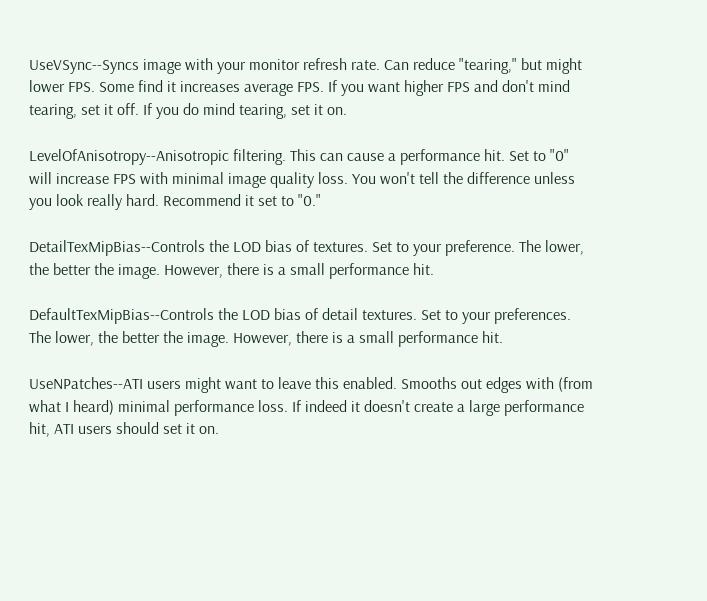UseVSync--Syncs image with your monitor refresh rate. Can reduce "tearing," but might lower FPS. Some find it increases average FPS. If you want higher FPS and don't mind tearing, set it off. If you do mind tearing, set it on.

LevelOfAnisotropy--Anisotropic filtering. This can cause a performance hit. Set to "0" will increase FPS with minimal image quality loss. You won't tell the difference unless you look really hard. Recommend it set to "0."

DetailTexMipBias--Controls the LOD bias of textures. Set to your preference. The lower, the better the image. However, there is a small performance hit.

DefaultTexMipBias--Controls the LOD bias of detail textures. Set to your preferences. The lower, the better the image. However, there is a small performance hit.

UseNPatches--ATI users might want to leave this enabled. Smooths out edges with (from what I heard) minimal performance loss. If indeed it doesn't create a large performance hit, ATI users should set it on.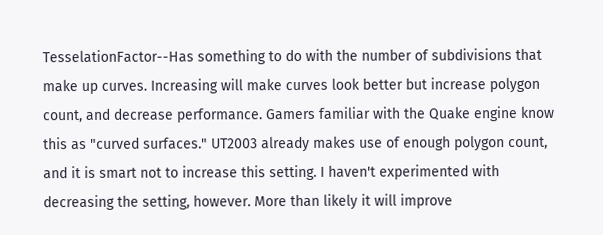TesselationFactor--Has something to do with the number of subdivisions that make up curves. Increasing will make curves look better but increase polygon count, and decrease performance. Gamers familiar with the Quake engine know this as "curved surfaces." UT2003 already makes use of enough polygon count, and it is smart not to increase this setting. I haven't experimented with decreasing the setting, however. More than likely it will improve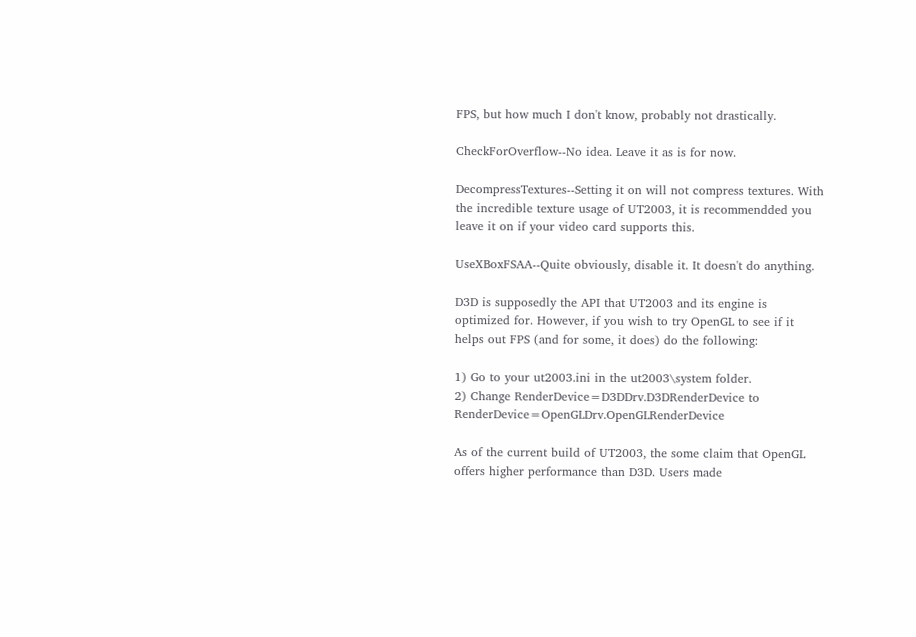FPS, but how much I don't know, probably not drastically.

CheckForOverflow--No idea. Leave it as is for now.

DecompressTextures--Setting it on will not compress textures. With the incredible texture usage of UT2003, it is recommendded you leave it on if your video card supports this.

UseXBoxFSAA--Quite obviously, disable it. It doesn't do anything.

D3D is supposedly the API that UT2003 and its engine is optimized for. However, if you wish to try OpenGL to see if it helps out FPS (and for some, it does) do the following:

1) Go to your ut2003.ini in the ut2003\system folder.
2) Change RenderDevice=D3DDrv.D3DRenderDevice to RenderDevice=OpenGLDrv.OpenGLRenderDevice

As of the current build of UT2003, the some claim that OpenGL offers higher performance than D3D. Users made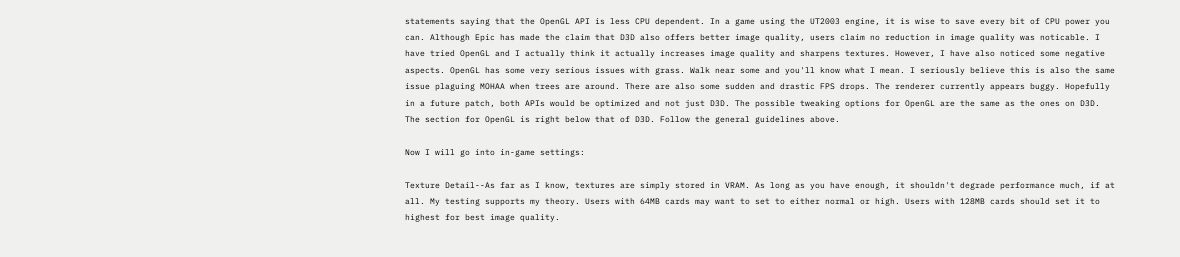statements saying that the OpenGL API is less CPU dependent. In a game using the UT2003 engine, it is wise to save every bit of CPU power you can. Although Epic has made the claim that D3D also offers better image quality, users claim no reduction in image quality was noticable. I have tried OpenGL and I actually think it actually increases image quality and sharpens textures. However, I have also noticed some negative aspects. OpenGL has some very serious issues with grass. Walk near some and you'll know what I mean. I seriously believe this is also the same issue plaguing MOHAA when trees are around. There are also some sudden and drastic FPS drops. The renderer currently appears buggy. Hopefully in a future patch, both APIs would be optimized and not just D3D. The possible tweaking options for OpenGL are the same as the ones on D3D. The section for OpenGL is right below that of D3D. Follow the general guidelines above.

Now I will go into in-game settings:

Texture Detail--As far as I know, textures are simply stored in VRAM. As long as you have enough, it shouldn't degrade performance much, if at all. My testing supports my theory. Users with 64MB cards may want to set to either normal or high. Users with 128MB cards should set it to highest for best image quality.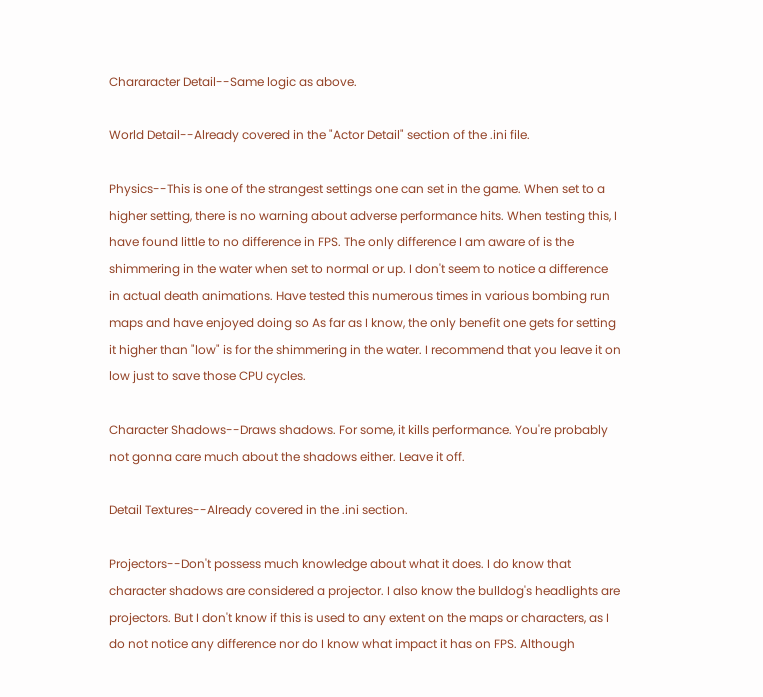Chararacter Detail--Same logic as above.

World Detail--Already covered in the "Actor Detail" section of the .ini file.

Physics--This is one of the strangest settings one can set in the game. When set to a higher setting, there is no warning about adverse performance hits. When testing this, I have found little to no difference in FPS. The only difference I am aware of is the shimmering in the water when set to normal or up. I don't seem to notice a difference in actual death animations. Have tested this numerous times in various bombing run maps and have enjoyed doing so As far as I know, the only benefit one gets for setting it higher than "low" is for the shimmering in the water. I recommend that you leave it on low just to save those CPU cycles.

Character Shadows--Draws shadows. For some, it kills performance. You're probably not gonna care much about the shadows either. Leave it off.

Detail Textures--Already covered in the .ini section.

Projectors--Don't possess much knowledge about what it does. I do know that character shadows are considered a projector. I also know the bulldog's headlights are projectors. But I don't know if this is used to any extent on the maps or characters, as I do not notice any difference nor do I know what impact it has on FPS. Although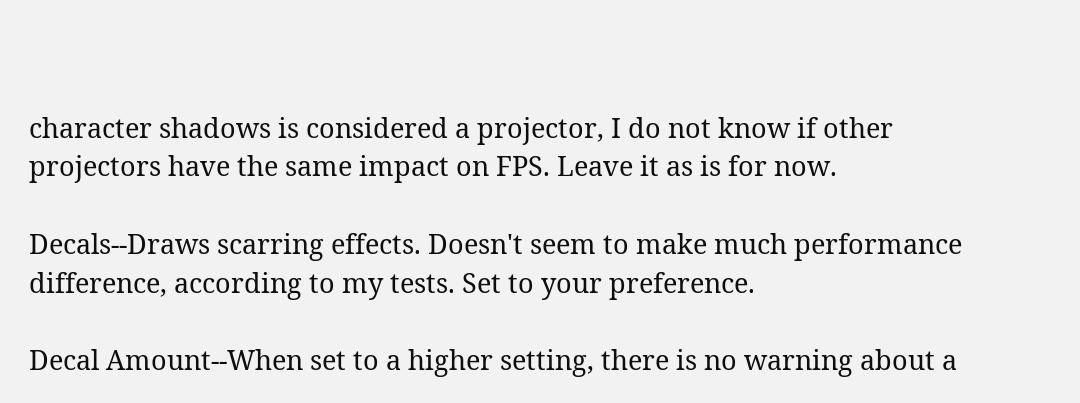character shadows is considered a projector, I do not know if other projectors have the same impact on FPS. Leave it as is for now.

Decals--Draws scarring effects. Doesn't seem to make much performance difference, according to my tests. Set to your preference.

Decal Amount--When set to a higher setting, there is no warning about a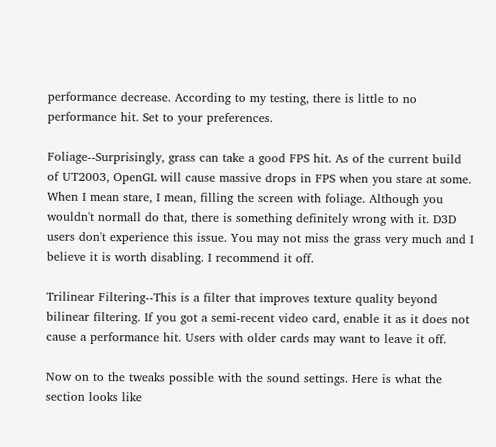performance decrease. According to my testing, there is little to no performance hit. Set to your preferences.

Foliage--Surprisingly, grass can take a good FPS hit. As of the current build of UT2003, OpenGL will cause massive drops in FPS when you stare at some. When I mean stare, I mean, filling the screen with foliage. Although you wouldn't normall do that, there is something definitely wrong with it. D3D users don't experience this issue. You may not miss the grass very much and I believe it is worth disabling. I recommend it off.

Trilinear Filtering--This is a filter that improves texture quality beyond bilinear filtering. If you got a semi-recent video card, enable it as it does not cause a performance hit. Users with older cards may want to leave it off.

Now on to the tweaks possible with the sound settings. Here is what the section looks like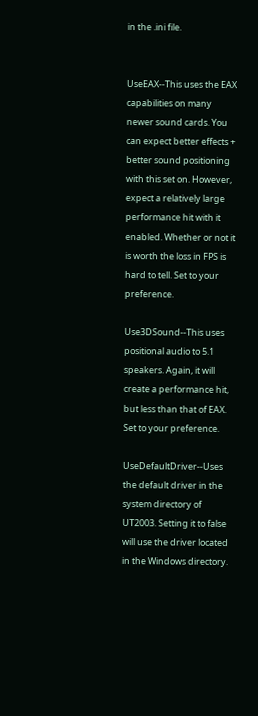in the .ini file.


UseEAX--This uses the EAX capabilities on many newer sound cards. You can expect better effects + better sound positioning with this set on. However, expect a relatively large performance hit with it enabled. Whether or not it is worth the loss in FPS is hard to tell. Set to your preference.

Use3DSound--This uses positional audio to 5.1 speakers. Again, it will create a performance hit, but less than that of EAX. Set to your preference.

UseDefaultDriver--Uses the default driver in the system directory of UT2003. Setting it to false will use the driver located in the Windows directory.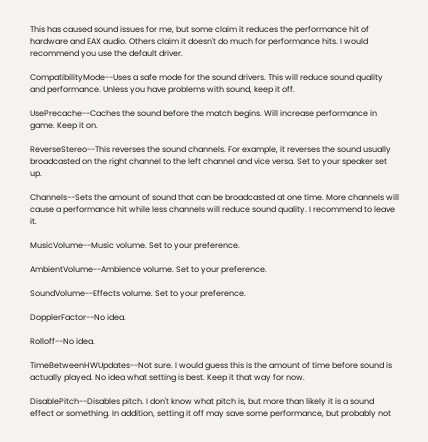This has caused sound issues for me, but some claim it reduces the performance hit of hardware and EAX audio. Others claim it doesn't do much for performance hits. I would recommend you use the default driver.

CompatibilityMode--Uses a safe mode for the sound drivers. This will reduce sound quality and performance. Unless you have problems with sound, keep it off.

UsePrecache--Caches the sound before the match begins. Will increase performance in game. Keep it on.

ReverseStereo--This reverses the sound channels. For example, it reverses the sound usually broadcasted on the right channel to the left channel and vice versa. Set to your speaker set up.

Channels--Sets the amount of sound that can be broadcasted at one time. More channels will cause a performance hit while less channels will reduce sound quality. I recommend to leave it.

MusicVolume--Music volume. Set to your preference.

AmbientVolume--Ambience volume. Set to your preference.

SoundVolume--Effects volume. Set to your preference.

DopplerFactor--No idea.

Rolloff--No idea.

TimeBetweenHWUpdates--Not sure. I would guess this is the amount of time before sound is actually played. No idea what setting is best. Keep it that way for now.

DisablePitch--Disables pitch. I don't know what pitch is, but more than likely it is a sound effect or something. In addition, setting it off may save some performance, but probably not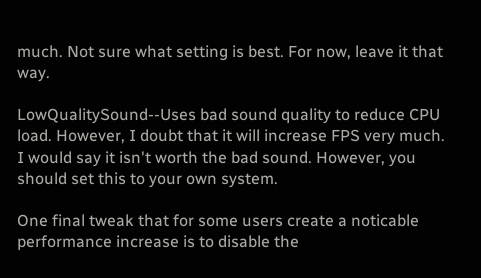much. Not sure what setting is best. For now, leave it that way.

LowQualitySound--Uses bad sound quality to reduce CPU load. However, I doubt that it will increase FPS very much. I would say it isn't worth the bad sound. However, you should set this to your own system.

One final tweak that for some users create a noticable performance increase is to disable the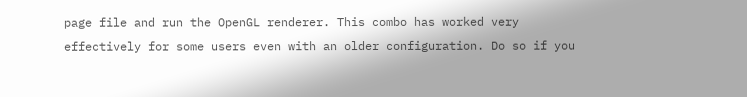page file and run the OpenGL renderer. This combo has worked very effectively for some users even with an older configuration. Do so if you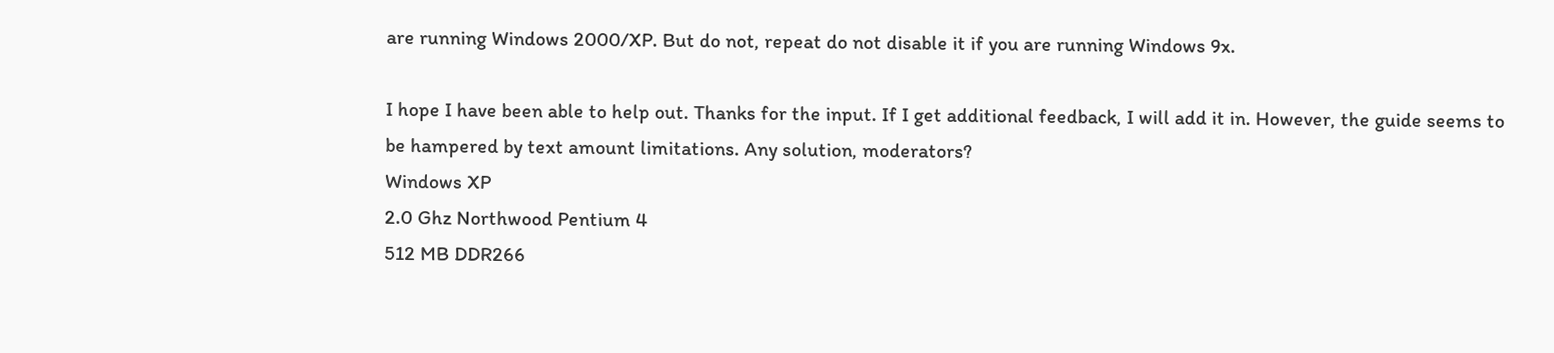are running Windows 2000/XP. But do not, repeat do not disable it if you are running Windows 9x.

I hope I have been able to help out. Thanks for the input. If I get additional feedback, I will add it in. However, the guide seems to be hampered by text amount limitations. Any solution, moderators?
Windows XP
2.0 Ghz Northwood Pentium 4
512 MB DDR266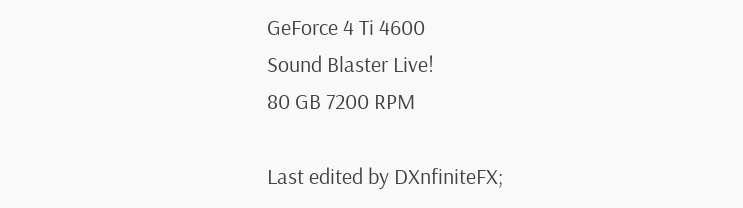GeForce 4 Ti 4600
Sound Blaster Live!
80 GB 7200 RPM

Last edited by DXnfiniteFX;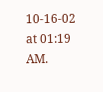10-16-02 at 01:19 AM.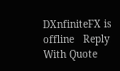DXnfiniteFX is offline   Reply With Quote